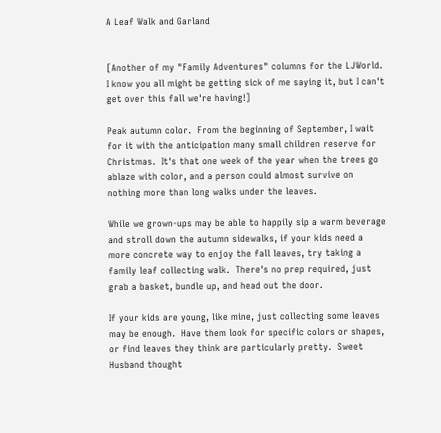A Leaf Walk and Garland


[Another of my "Family Adventures" columns for the LJWorld.  I know you all might be getting sick of me saying it, but I can't get over this fall we're having!]

Peak autumn color.  From the beginning of September, I wait for it with the anticipation many small children reserve for Christmas.  It's that one week of the year when the trees go ablaze with color, and a person could almost survive on nothing more than long walks under the leaves.

While we grown-ups may be able to happily sip a warm beverage and stroll down the autumn sidewalks, if your kids need a more concrete way to enjoy the fall leaves, try taking a family leaf collecting walk.  There's no prep required, just grab a basket, bundle up, and head out the door.

If your kids are young, like mine, just collecting some leaves may be enough.  Have them look for specific colors or shapes, or find leaves they think are particularly pretty.  Sweet Husband thought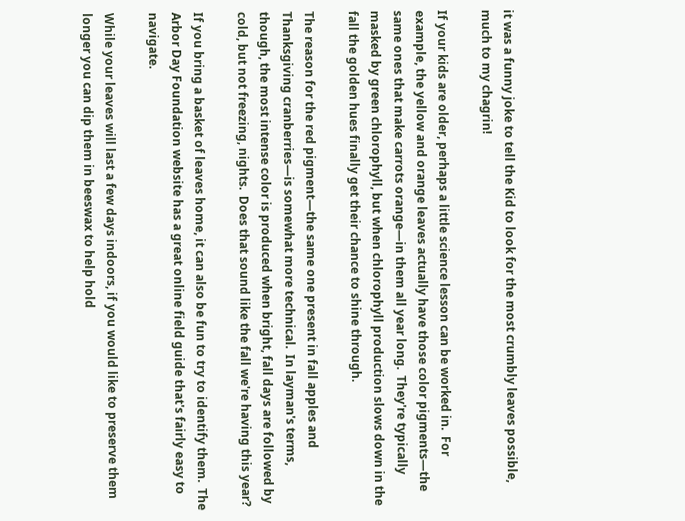it was a funny joke to tell the Kid to look for the most crumbly leaves possible, much to my chagrin!

If your kids are older, perhaps a little science lesson can be worked in.  For example, the yellow and orange leaves actually have those color pigments―the same ones that make carrots orange―in them all year long.  They're typically masked by green chlorophyll, but when chlorophyll production slows down in the fall the golden hues finally get their chance to shine through.

The reason for the red pigment―the same one present in fall apples and Thanksgiving cranberries―is somewhat more technical.  In layman's terms, though, the most intense color is produced when bright, fall days are followed by cold, but not freezing, nights.  Does that sound like the fall we're having this year?

If you bring a basket of leaves home, it can also be fun to try to identify them.  The Arbor Day Foundation website has a great online field guide that's fairly easy to navigate.

While your leaves will last a few days indoors, if you would like to preserve them longer you can dip them in beeswax to help hold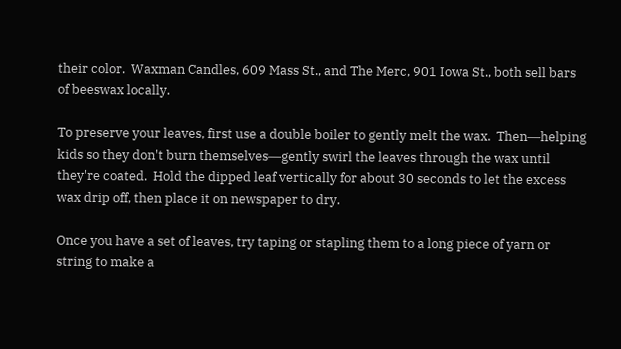their color.  Waxman Candles, 609 Mass St., and The Merc, 901 Iowa St., both sell bars of beeswax locally.

To preserve your leaves, first use a double boiler to gently melt the wax.  Then―helping kids so they don't burn themselves―gently swirl the leaves through the wax until they're coated.  Hold the dipped leaf vertically for about 30 seconds to let the excess wax drip off, then place it on newspaper to dry.

Once you have a set of leaves, try taping or stapling them to a long piece of yarn or string to make a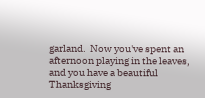garland.  Now you've spent an afternoon playing in the leaves, and you have a beautiful Thanksgiving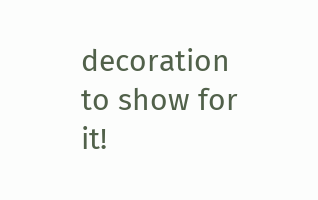decoration to show for it!